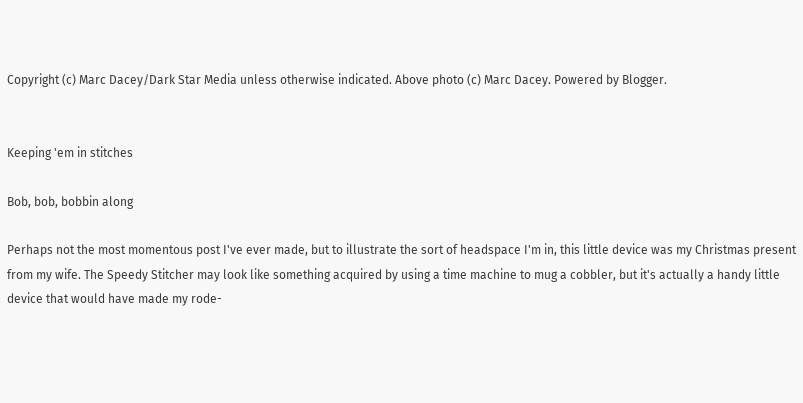Copyright (c) Marc Dacey/Dark Star Media unless otherwise indicated. Above photo (c) Marc Dacey. Powered by Blogger.


Keeping 'em in stitches

Bob, bob, bobbin along

Perhaps not the most momentous post I've ever made, but to illustrate the sort of headspace I'm in, this little device was my Christmas present from my wife. The Speedy Stitcher may look like something acquired by using a time machine to mug a cobbler, but it's actually a handy little device that would have made my rode-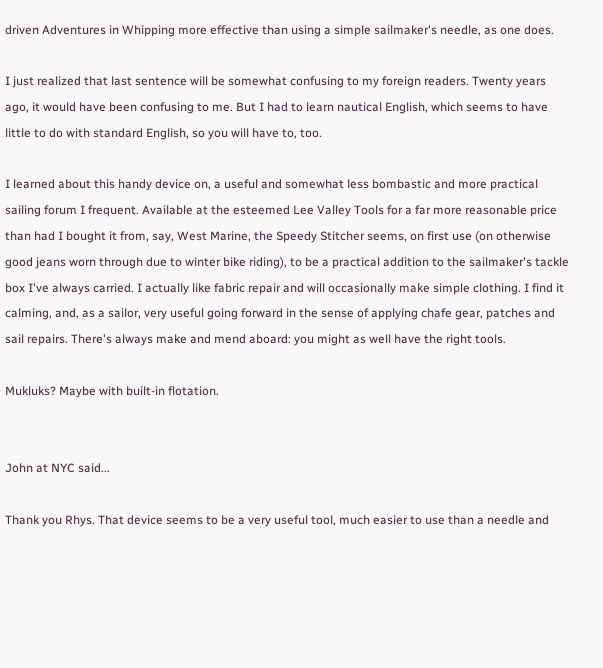driven Adventures in Whipping more effective than using a simple sailmaker's needle, as one does.

I just realized that last sentence will be somewhat confusing to my foreign readers. Twenty years ago, it would have been confusing to me. But I had to learn nautical English, which seems to have little to do with standard English, so you will have to, too.

I learned about this handy device on, a useful and somewhat less bombastic and more practical sailing forum I frequent. Available at the esteemed Lee Valley Tools for a far more reasonable price than had I bought it from, say, West Marine, the Speedy Stitcher seems, on first use (on otherwise good jeans worn through due to winter bike riding), to be a practical addition to the sailmaker's tackle box I've always carried. I actually like fabric repair and will occasionally make simple clothing. I find it calming, and, as a sailor, very useful going forward in the sense of applying chafe gear, patches and sail repairs. There's always make and mend aboard: you might as well have the right tools.

Mukluks? Maybe with built-in flotation.


John at NYC said...

Thank you Rhys. That device seems to be a very useful tool, much easier to use than a needle and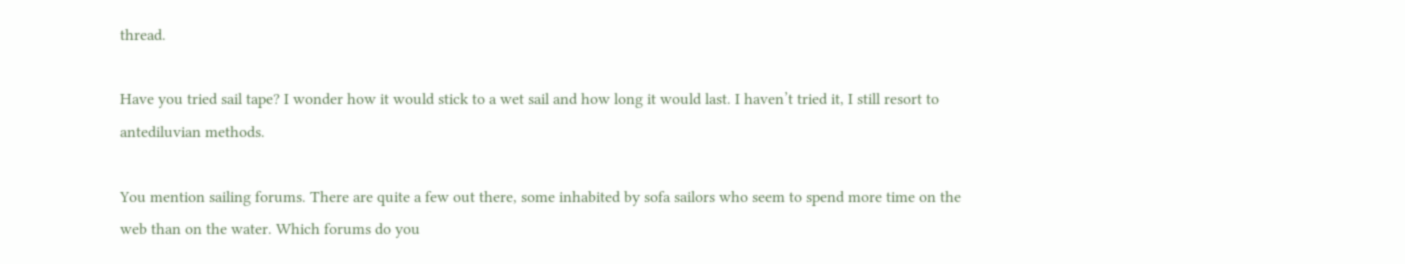thread.

Have you tried sail tape? I wonder how it would stick to a wet sail and how long it would last. I haven’t tried it, I still resort to antediluvian methods.

You mention sailing forums. There are quite a few out there, some inhabited by sofa sailors who seem to spend more time on the web than on the water. Which forums do you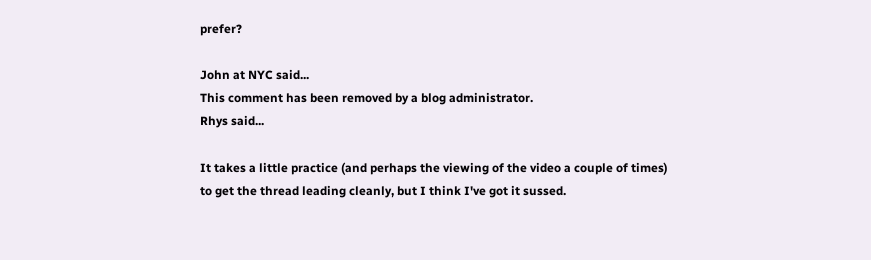prefer?

John at NYC said...
This comment has been removed by a blog administrator.
Rhys said...

It takes a little practice (and perhaps the viewing of the video a couple of times) to get the thread leading cleanly, but I think I've got it sussed.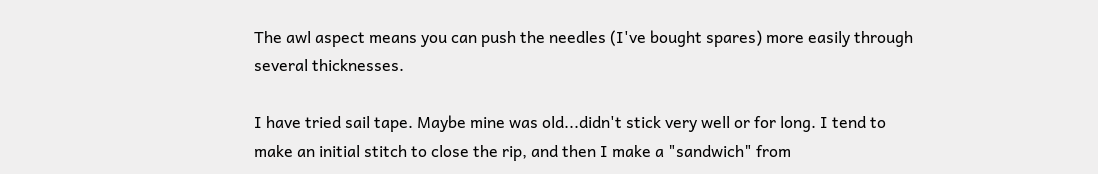The awl aspect means you can push the needles (I've bought spares) more easily through several thicknesses.

I have tried sail tape. Maybe mine was old...didn't stick very well or for long. I tend to make an initial stitch to close the rip, and then I make a "sandwich" from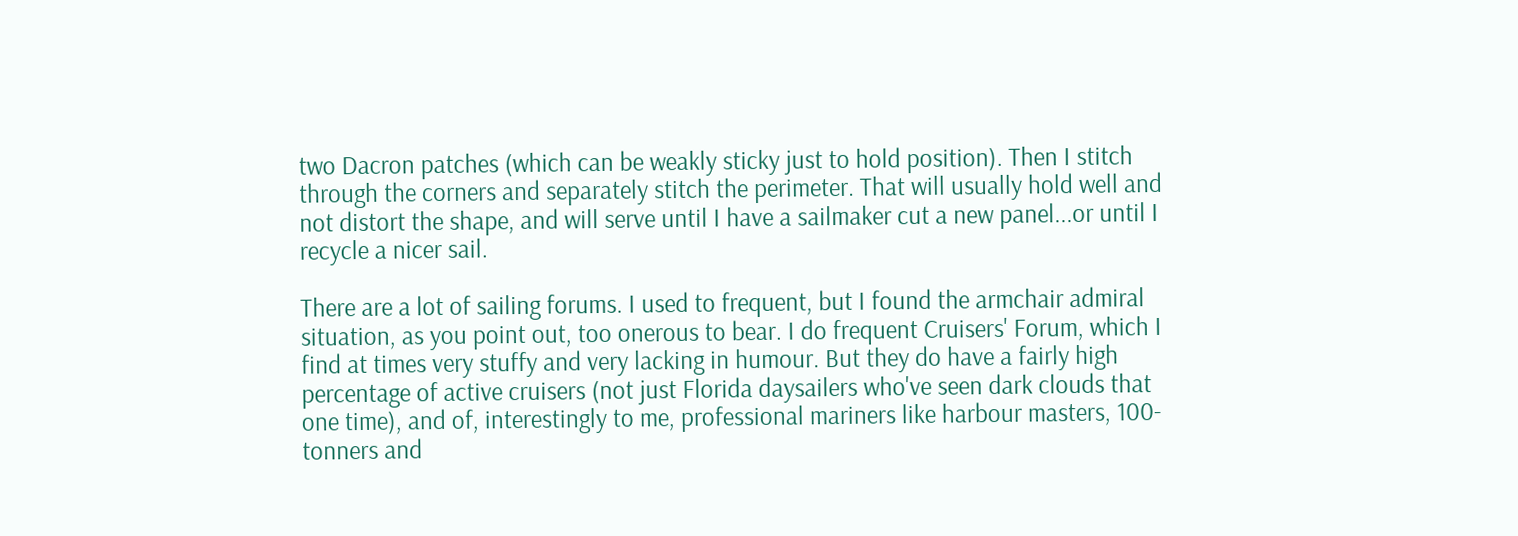two Dacron patches (which can be weakly sticky just to hold position). Then I stitch through the corners and separately stitch the perimeter. That will usually hold well and not distort the shape, and will serve until I have a sailmaker cut a new panel...or until I recycle a nicer sail.

There are a lot of sailing forums. I used to frequent, but I found the armchair admiral situation, as you point out, too onerous to bear. I do frequent Cruisers' Forum, which I find at times very stuffy and very lacking in humour. But they do have a fairly high percentage of active cruisers (not just Florida daysailers who've seen dark clouds that one time), and of, interestingly to me, professional mariners like harbour masters, 100-tonners and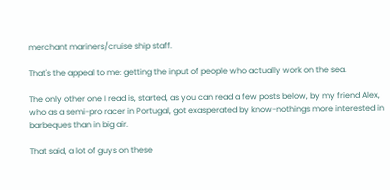merchant mariners/cruise ship staff.

That's the appeal to me: getting the input of people who actually work on the sea.

The only other one I read is, started, as you can read a few posts below, by my friend Alex, who as a semi-pro racer in Portugal, got exasperated by know-nothings more interested in barbeques than in big air.

That said, a lot of guys on these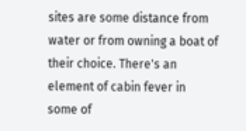sites are some distance from water or from owning a boat of their choice. There's an element of cabin fever in some of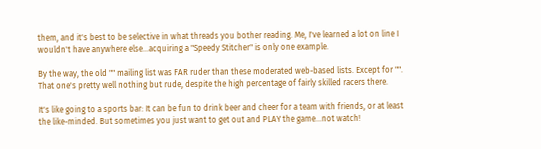them, and it's best to be selective in what threads you bother reading. Me, I've learned a lot on line I wouldn't have anywhere else...acquiring a "Speedy Stitcher" is only one example.

By the way, the old "" mailing list was FAR ruder than these moderated web-based lists. Except for "". That one's pretty well nothing but rude, despite the high percentage of fairly skilled racers there.

It's like going to a sports bar: It can be fun to drink beer and cheer for a team with friends, or at least the like-minded. But sometimes you just want to get out and PLAY the game...not watch!